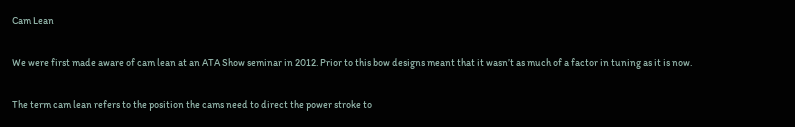Cam Lean

We were first made aware of cam lean at an ATA Show seminar in 2012. Prior to this bow designs meant that it wasn’t as much of a factor in tuning as it is now.

The term cam lean refers to the position the cams need to direct the power stroke to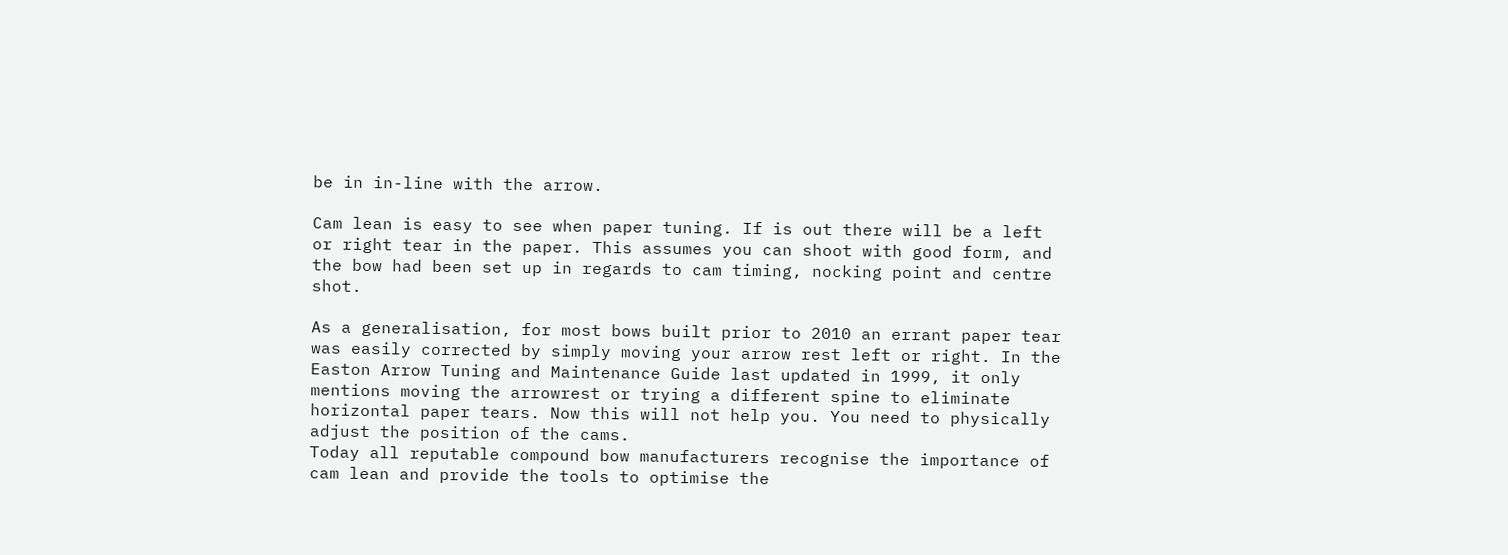be in in-line with the arrow.

Cam lean is easy to see when paper tuning. If is out there will be a left or right tear in the paper. This assumes you can shoot with good form, and the bow had been set up in regards to cam timing, nocking point and centre shot.

As a generalisation, for most bows built prior to 2010 an errant paper tear was easily corrected by simply moving your arrow rest left or right. In the Easton Arrow Tuning and Maintenance Guide last updated in 1999, it only mentions moving the arrowrest or trying a different spine to eliminate horizontal paper tears. Now this will not help you. You need to physically adjust the position of the cams.
Today all reputable compound bow manufacturers recognise the importance of cam lean and provide the tools to optimise the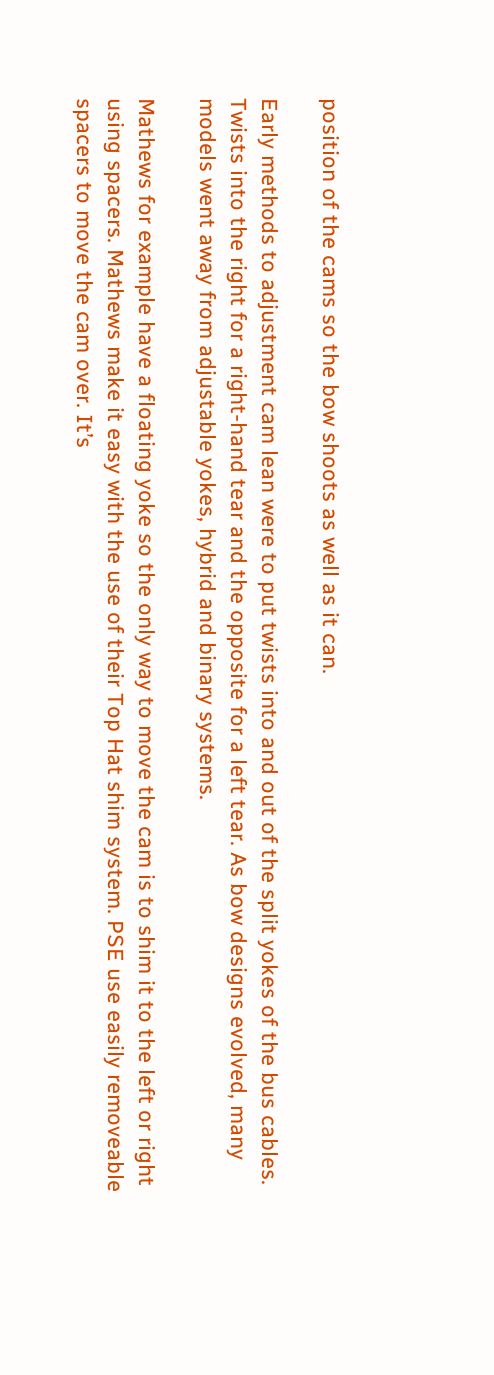position of the cams so the bow shoots as well as it can.

Early methods to adjustment cam lean were to put twists into and out of the split yokes of the bus cables. Twists into the right for a right-hand tear and the opposite for a left tear. As bow designs evolved, many models went away from adjustable yokes, hybrid and binary systems.

Mathews for example have a floating yoke so the only way to move the cam is to shim it to the left or right using spacers. Mathews make it easy with the use of their Top Hat shim system. PSE use easily removeable spacers to move the cam over. It’s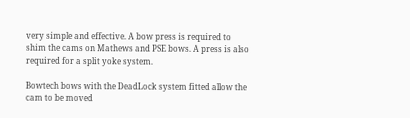very simple and effective. A bow press is required to shim the cams on Mathews and PSE bows. A press is also required for a split yoke system.

Bowtech bows with the DeadLock system fitted allow the cam to be moved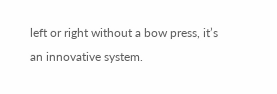left or right without a bow press, it’s an innovative system.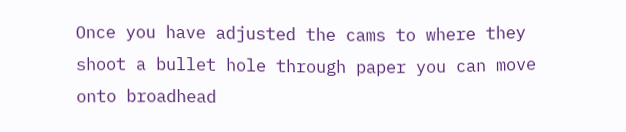Once you have adjusted the cams to where they shoot a bullet hole through paper you can move onto broadhead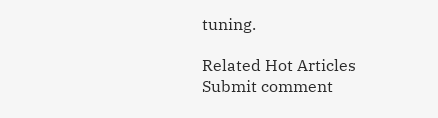tuning.

Related Hot Articles
Submit comment